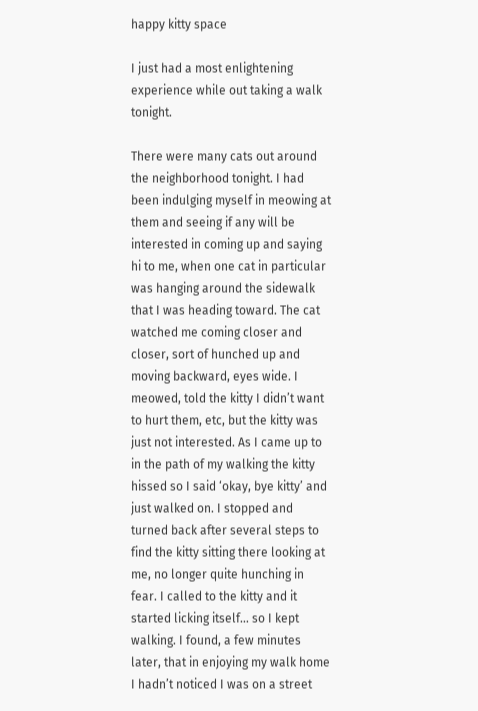happy kitty space

I just had a most enlightening experience while out taking a walk tonight.

There were many cats out around the neighborhood tonight. I had been indulging myself in meowing at them and seeing if any will be interested in coming up and saying hi to me, when one cat in particular was hanging around the sidewalk that I was heading toward. The cat watched me coming closer and closer, sort of hunched up and moving backward, eyes wide. I meowed, told the kitty I didn’t want to hurt them, etc, but the kitty was just not interested. As I came up to in the path of my walking the kitty hissed so I said ‘okay, bye kitty’ and just walked on. I stopped and turned back after several steps to find the kitty sitting there looking at me, no longer quite hunching in fear. I called to the kitty and it started licking itself… so I kept walking. I found, a few minutes later, that in enjoying my walk home I hadn’t noticed I was on a street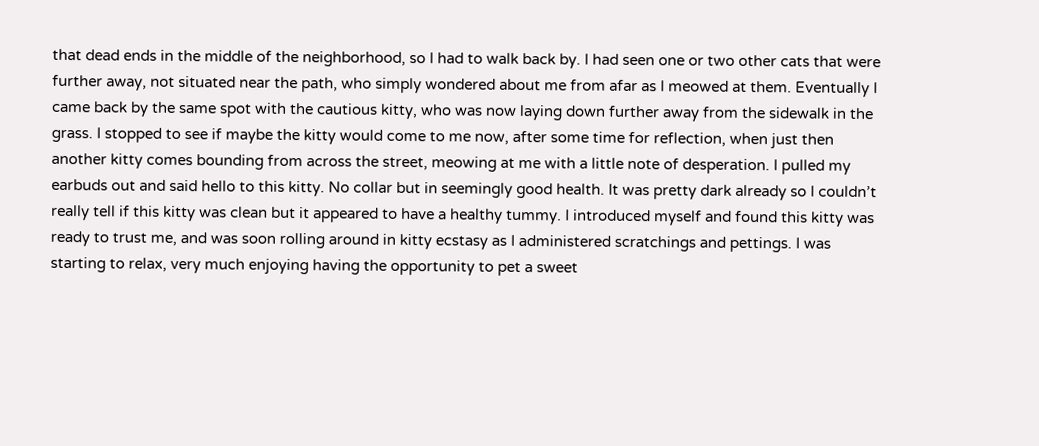that dead ends in the middle of the neighborhood, so I had to walk back by. I had seen one or two other cats that were further away, not situated near the path, who simply wondered about me from afar as I meowed at them. Eventually I came back by the same spot with the cautious kitty, who was now laying down further away from the sidewalk in the grass. I stopped to see if maybe the kitty would come to me now, after some time for reflection, when just then another kitty comes bounding from across the street, meowing at me with a little note of desperation. I pulled my earbuds out and said hello to this kitty. No collar but in seemingly good health. It was pretty dark already so I couldn’t really tell if this kitty was clean but it appeared to have a healthy tummy. I introduced myself and found this kitty was ready to trust me, and was soon rolling around in kitty ecstasy as I administered scratchings and pettings. I was starting to relax, very much enjoying having the opportunity to pet a sweet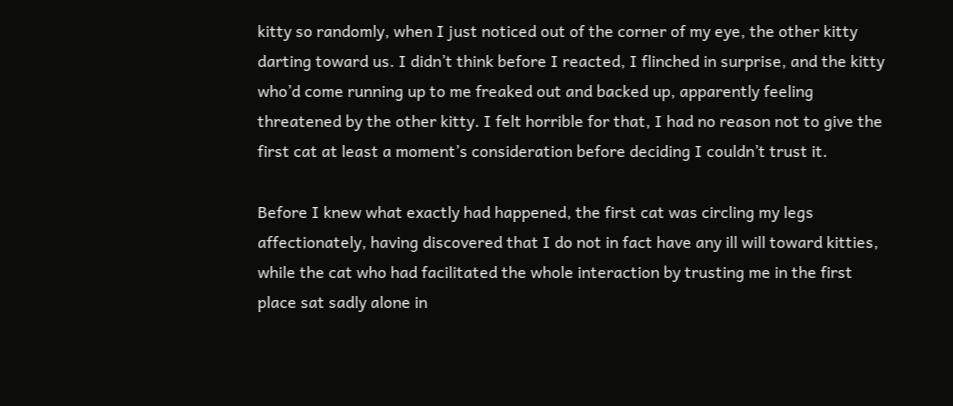kitty so randomly, when I just noticed out of the corner of my eye, the other kitty darting toward us. I didn’t think before I reacted, I flinched in surprise, and the kitty who’d come running up to me freaked out and backed up, apparently feeling threatened by the other kitty. I felt horrible for that, I had no reason not to give the first cat at least a moment’s consideration before deciding I couldn’t trust it.

Before I knew what exactly had happened, the first cat was circling my legs affectionately, having discovered that I do not in fact have any ill will toward kitties, while the cat who had facilitated the whole interaction by trusting me in the first place sat sadly alone in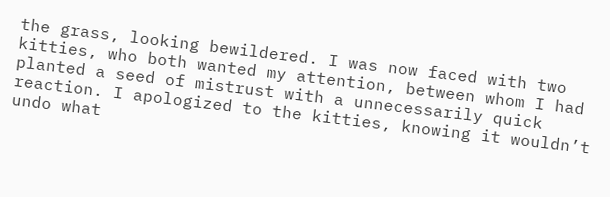the grass, looking bewildered. I was now faced with two kitties, who both wanted my attention, between whom I had planted a seed of mistrust with a unnecessarily quick reaction. I apologized to the kitties, knowing it wouldn’t undo what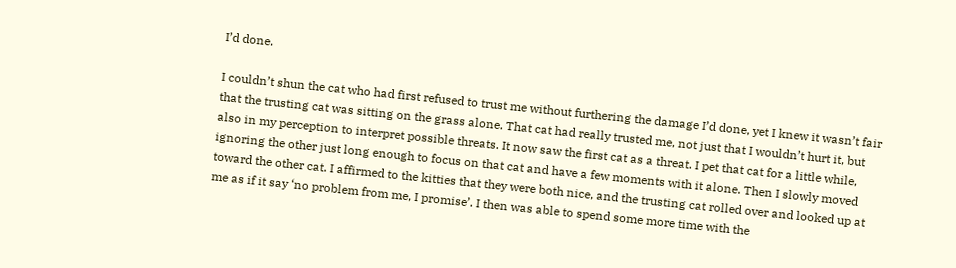I’d done.

I couldn’t shun the cat who had first refused to trust me without furthering the damage I’d done, yet I knew it wasn’t fair that the trusting cat was sitting on the grass alone. That cat had really trusted me, not just that I wouldn’t hurt it, but also in my perception to interpret possible threats. It now saw the first cat as a threat. I pet that cat for a little while, ignoring the other just long enough to focus on that cat and have a few moments with it alone. Then I slowly moved toward the other cat. I affirmed to the kitties that they were both nice, and the trusting cat rolled over and looked up at me as if it say ‘no problem from me, I promise’. I then was able to spend some more time with the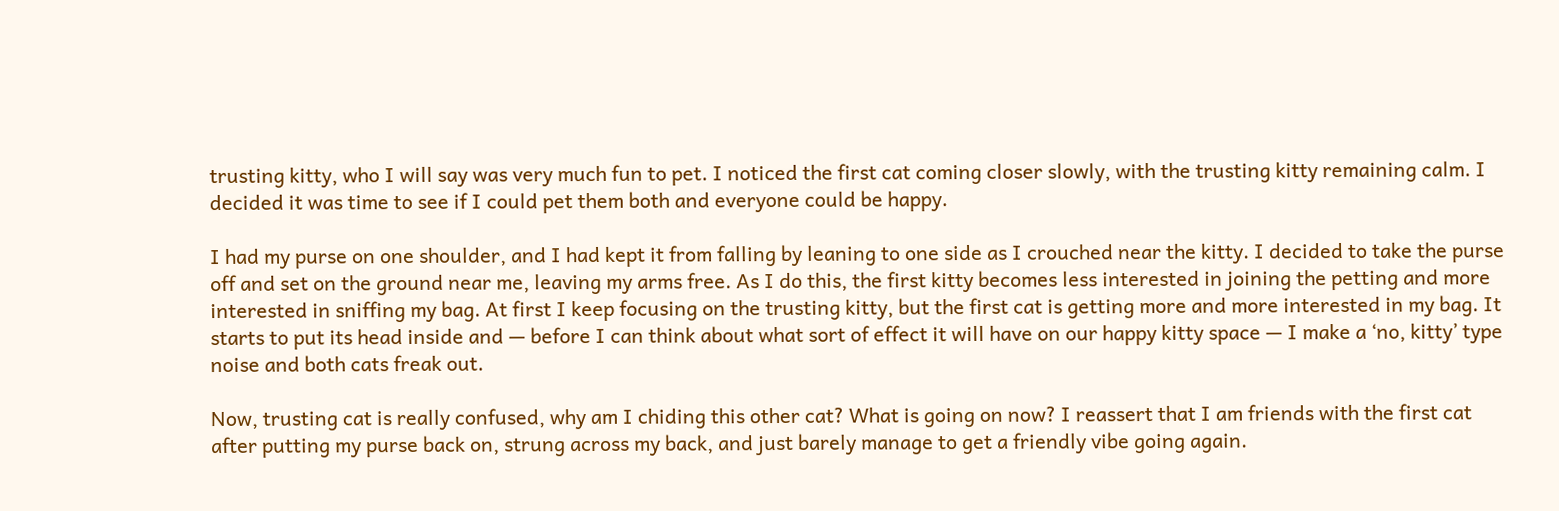trusting kitty, who I will say was very much fun to pet. I noticed the first cat coming closer slowly, with the trusting kitty remaining calm. I decided it was time to see if I could pet them both and everyone could be happy.

I had my purse on one shoulder, and I had kept it from falling by leaning to one side as I crouched near the kitty. I decided to take the purse off and set on the ground near me, leaving my arms free. As I do this, the first kitty becomes less interested in joining the petting and more interested in sniffing my bag. At first I keep focusing on the trusting kitty, but the first cat is getting more and more interested in my bag. It starts to put its head inside and — before I can think about what sort of effect it will have on our happy kitty space — I make a ‘no, kitty’ type noise and both cats freak out.

Now, trusting cat is really confused, why am I chiding this other cat? What is going on now? I reassert that I am friends with the first cat after putting my purse back on, strung across my back, and just barely manage to get a friendly vibe going again.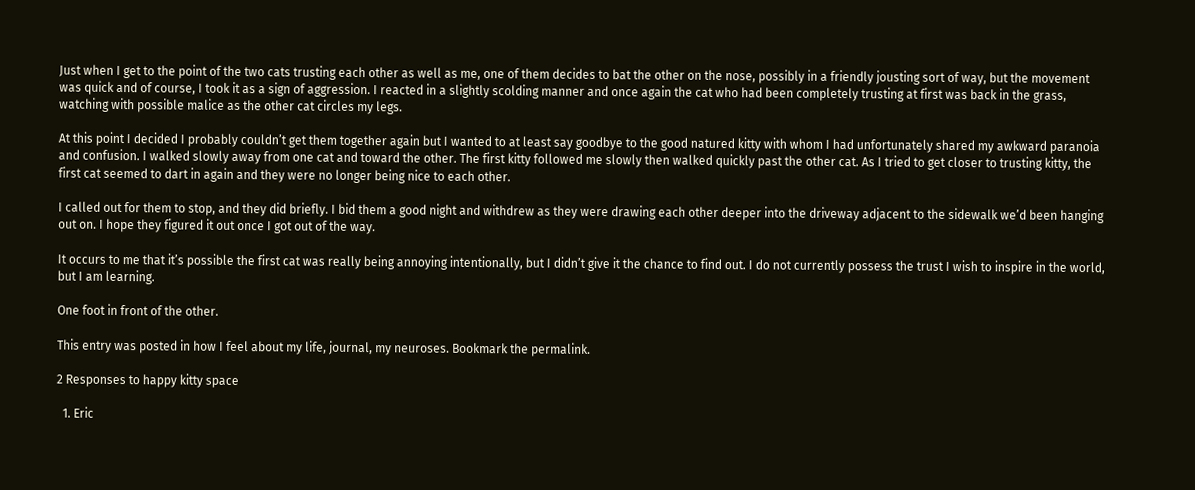Just when I get to the point of the two cats trusting each other as well as me, one of them decides to bat the other on the nose, possibly in a friendly jousting sort of way, but the movement was quick and of course, I took it as a sign of aggression. I reacted in a slightly scolding manner and once again the cat who had been completely trusting at first was back in the grass, watching with possible malice as the other cat circles my legs.

At this point I decided I probably couldn’t get them together again but I wanted to at least say goodbye to the good natured kitty with whom I had unfortunately shared my awkward paranoia and confusion. I walked slowly away from one cat and toward the other. The first kitty followed me slowly then walked quickly past the other cat. As I tried to get closer to trusting kitty, the first cat seemed to dart in again and they were no longer being nice to each other.

I called out for them to stop, and they did briefly. I bid them a good night and withdrew as they were drawing each other deeper into the driveway adjacent to the sidewalk we’d been hanging out on. I hope they figured it out once I got out of the way.

It occurs to me that it’s possible the first cat was really being annoying intentionally, but I didn’t give it the chance to find out. I do not currently possess the trust I wish to inspire in the world, but I am learning.

One foot in front of the other.

This entry was posted in how I feel about my life, journal, my neuroses. Bookmark the permalink.

2 Responses to happy kitty space

  1. Eric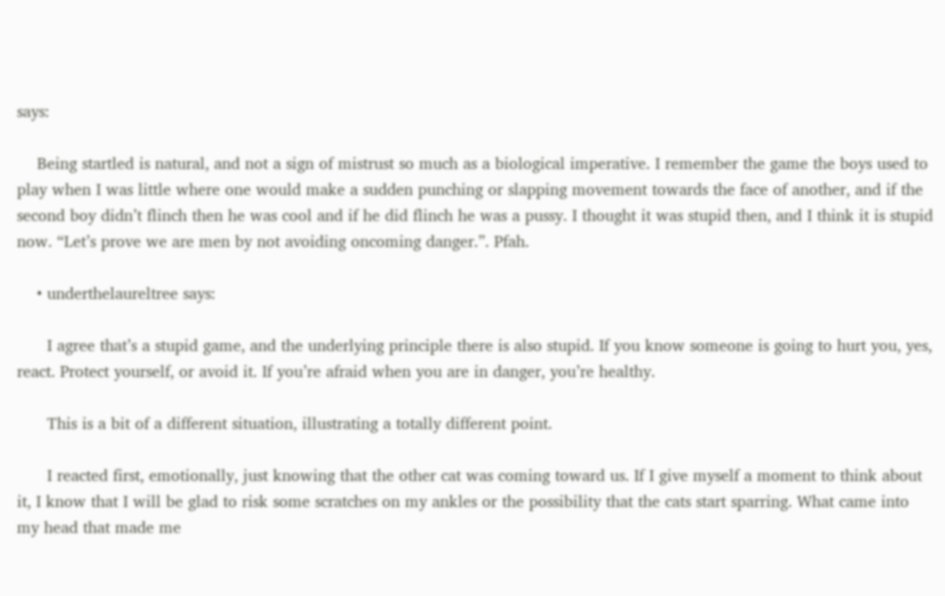says:

    Being startled is natural, and not a sign of mistrust so much as a biological imperative. I remember the game the boys used to play when I was little where one would make a sudden punching or slapping movement towards the face of another, and if the second boy didn’t flinch then he was cool and if he did flinch he was a pussy. I thought it was stupid then, and I think it is stupid now. “Let’s prove we are men by not avoiding oncoming danger.”. Pfah.

    • underthelaureltree says:

      I agree that’s a stupid game, and the underlying principle there is also stupid. If you know someone is going to hurt you, yes, react. Protect yourself, or avoid it. If you’re afraid when you are in danger, you’re healthy.

      This is a bit of a different situation, illustrating a totally different point.

      I reacted first, emotionally, just knowing that the other cat was coming toward us. If I give myself a moment to think about it, I know that I will be glad to risk some scratches on my ankles or the possibility that the cats start sparring. What came into my head that made me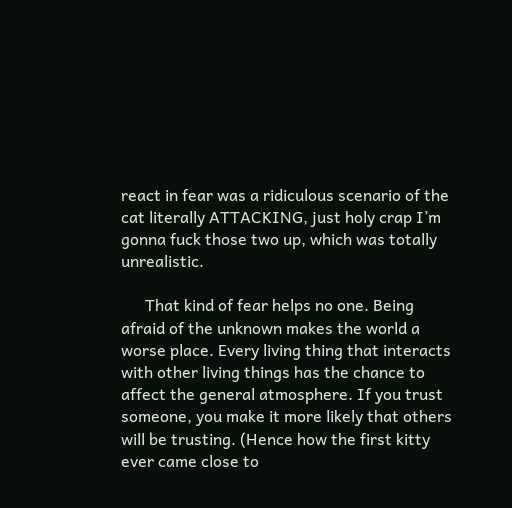react in fear was a ridiculous scenario of the cat literally ATTACKING, just holy crap I’m gonna fuck those two up, which was totally unrealistic.

      That kind of fear helps no one. Being afraid of the unknown makes the world a worse place. Every living thing that interacts with other living things has the chance to affect the general atmosphere. If you trust someone, you make it more likely that others will be trusting. (Hence how the first kitty ever came close to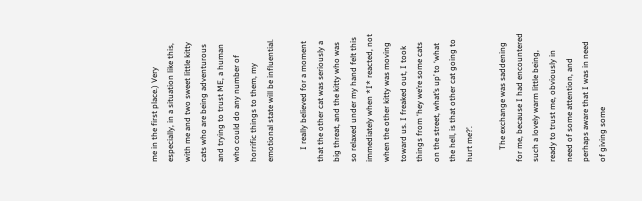me in the first place.) Very especially, in a situation like this, with me and two sweet little kitty cats who are being adventurous and trying to trust ME, a human who could do any number of horrific things to them, my emotional state will be influential.

      I really believed for a moment that the other cat was seriously a big threat, and the kitty who was so relaxed under my hand felt this immediately when *I* reacted, not when the other kitty was moving toward us. I freaked out, I took things from ‘hey we’re some cats on the street, what’s up’ to ‘what the hell, is that other cat going to hurt me?’.

      The exchange was saddening for me, because I had encountered such a lovely warm little being, ready to trust me, obviously in need of some attention, and perhaps aware that I was in need of giving some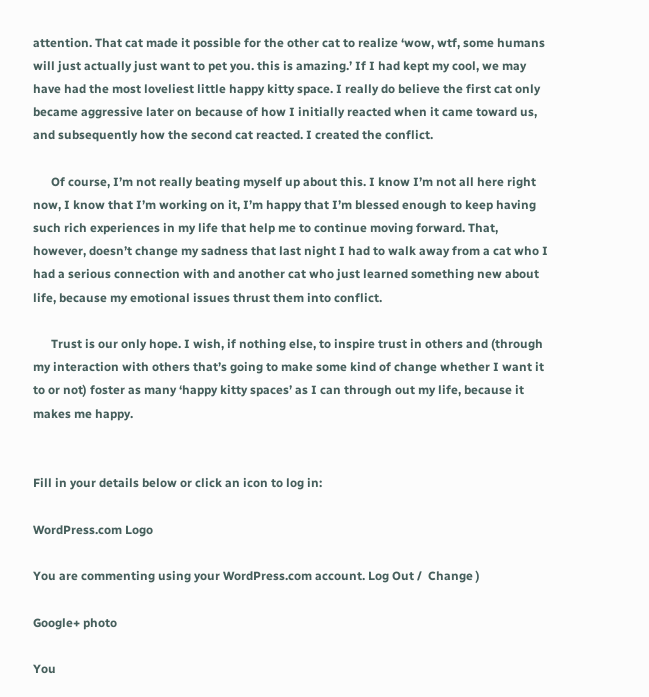attention. That cat made it possible for the other cat to realize ‘wow, wtf, some humans will just actually just want to pet you. this is amazing.’ If I had kept my cool, we may have had the most loveliest little happy kitty space. I really do believe the first cat only became aggressive later on because of how I initially reacted when it came toward us, and subsequently how the second cat reacted. I created the conflict.

      Of course, I’m not really beating myself up about this. I know I’m not all here right now, I know that I’m working on it, I’m happy that I’m blessed enough to keep having such rich experiences in my life that help me to continue moving forward. That, however, doesn’t change my sadness that last night I had to walk away from a cat who I had a serious connection with and another cat who just learned something new about life, because my emotional issues thrust them into conflict.

      Trust is our only hope. I wish, if nothing else, to inspire trust in others and (through my interaction with others that’s going to make some kind of change whether I want it to or not) foster as many ‘happy kitty spaces’ as I can through out my life, because it makes me happy.


Fill in your details below or click an icon to log in:

WordPress.com Logo

You are commenting using your WordPress.com account. Log Out /  Change )

Google+ photo

You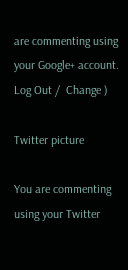are commenting using your Google+ account. Log Out /  Change )

Twitter picture

You are commenting using your Twitter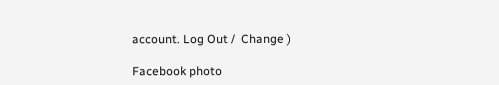account. Log Out /  Change )

Facebook photo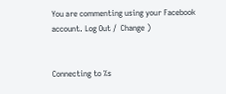You are commenting using your Facebook account. Log Out /  Change )


Connecting to %s